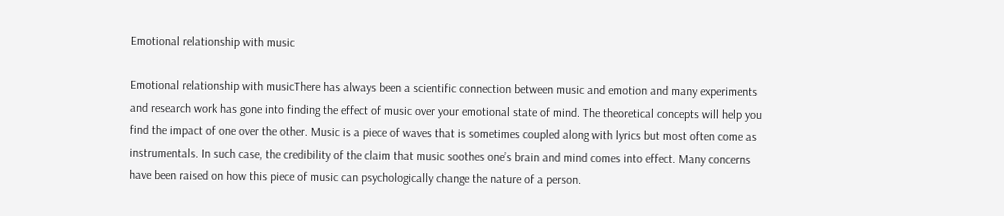Emotional relationship with music

Emotional relationship with musicThere has always been a scientific connection between music and emotion and many experiments and research work has gone into finding the effect of music over your emotional state of mind. The theoretical concepts will help you find the impact of one over the other. Music is a piece of waves that is sometimes coupled along with lyrics but most often come as instrumentals. In such case, the credibility of the claim that music soothes one’s brain and mind comes into effect. Many concerns have been raised on how this piece of music can psychologically change the nature of a person.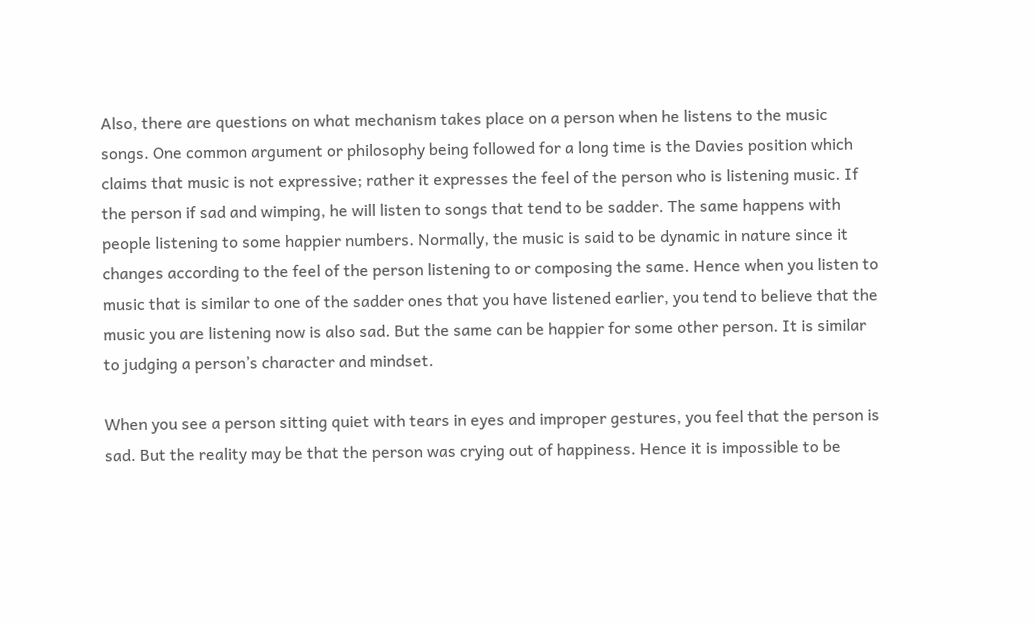Also, there are questions on what mechanism takes place on a person when he listens to the music songs. One common argument or philosophy being followed for a long time is the Davies position which claims that music is not expressive; rather it expresses the feel of the person who is listening music. If the person if sad and wimping, he will listen to songs that tend to be sadder. The same happens with people listening to some happier numbers. Normally, the music is said to be dynamic in nature since it changes according to the feel of the person listening to or composing the same. Hence when you listen to music that is similar to one of the sadder ones that you have listened earlier, you tend to believe that the music you are listening now is also sad. But the same can be happier for some other person. It is similar to judging a person’s character and mindset.

When you see a person sitting quiet with tears in eyes and improper gestures, you feel that the person is sad. But the reality may be that the person was crying out of happiness. Hence it is impossible to be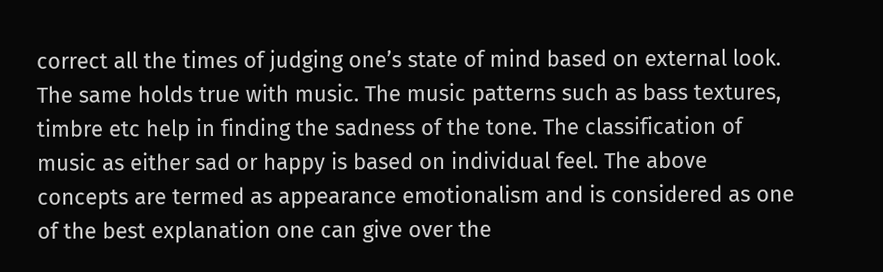correct all the times of judging one’s state of mind based on external look. The same holds true with music. The music patterns such as bass textures, timbre etc help in finding the sadness of the tone. The classification of music as either sad or happy is based on individual feel. The above concepts are termed as appearance emotionalism and is considered as one of the best explanation one can give over the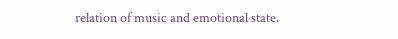relation of music and emotional state.